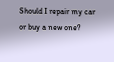Should I repair my car or buy a new one?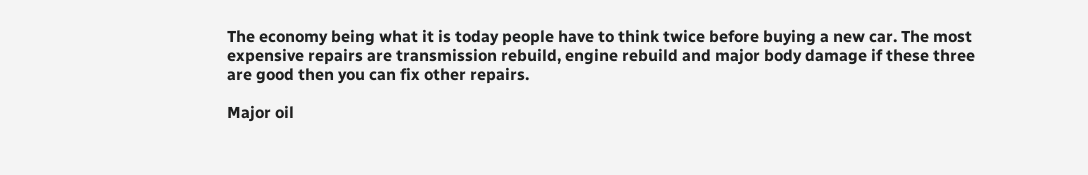The economy being what it is today people have to think twice before buying a new car. The most expensive repairs are transmission rebuild, engine rebuild and major body damage if these three are good then you can fix other repairs.

Major oil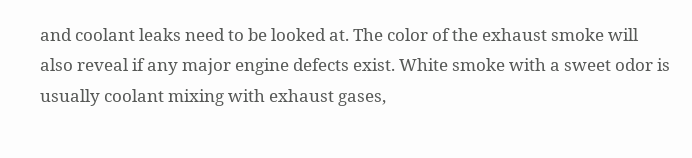and coolant leaks need to be looked at. The color of the exhaust smoke will also reveal if any major engine defects exist. White smoke with a sweet odor is usually coolant mixing with exhaust gases,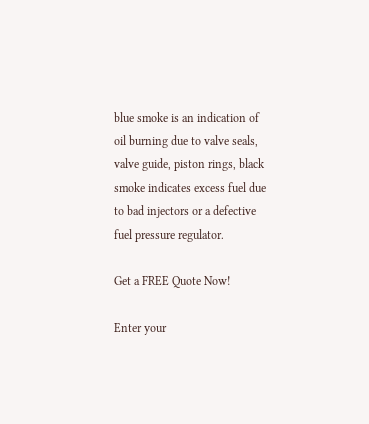blue smoke is an indication of oil burning due to valve seals, valve guide, piston rings, black smoke indicates excess fuel due to bad injectors or a defective fuel pressure regulator.

Get a FREE Quote Now!

Enter your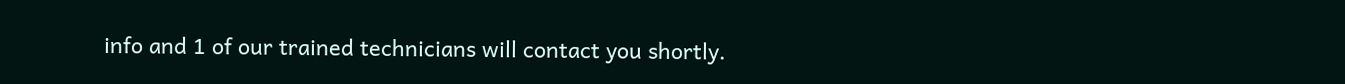info and 1 of our trained technicians will contact you shortly.